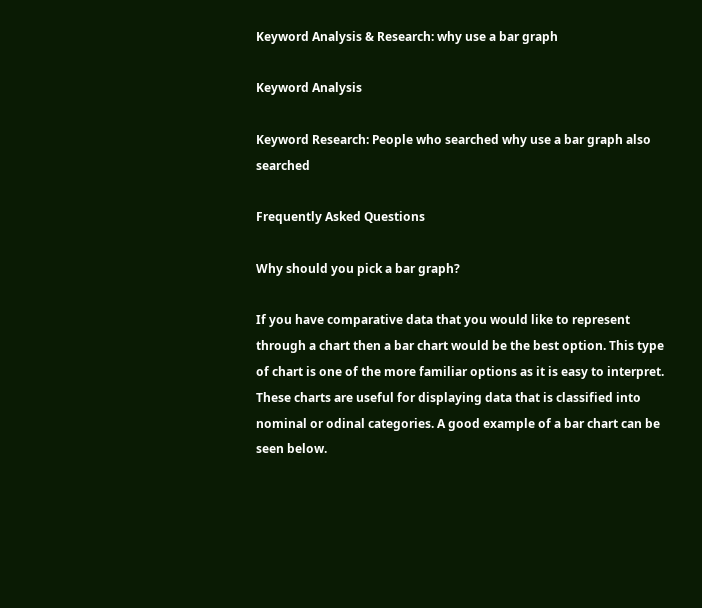Keyword Analysis & Research: why use a bar graph

Keyword Analysis

Keyword Research: People who searched why use a bar graph also searched

Frequently Asked Questions

Why should you pick a bar graph?

If you have comparative data that you would like to represent through a chart then a bar chart would be the best option. This type of chart is one of the more familiar options as it is easy to interpret. These charts are useful for displaying data that is classified into nominal or odinal categories. A good example of a bar chart can be seen below.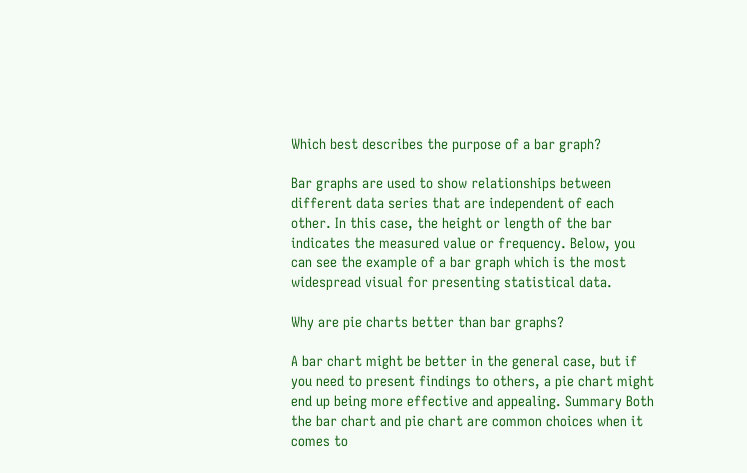Which best describes the purpose of a bar graph?

Bar graphs are used to show relationships between different data series that are independent of each other. In this case, the height or length of the bar indicates the measured value or frequency. Below, you can see the example of a bar graph which is the most widespread visual for presenting statistical data.

Why are pie charts better than bar graphs?

A bar chart might be better in the general case, but if you need to present findings to others, a pie chart might end up being more effective and appealing. Summary Both the bar chart and pie chart are common choices when it comes to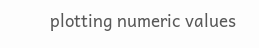plotting numeric values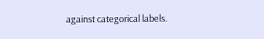against categorical labels.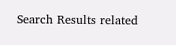Search Results related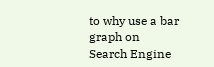to why use a bar graph on Search Engine